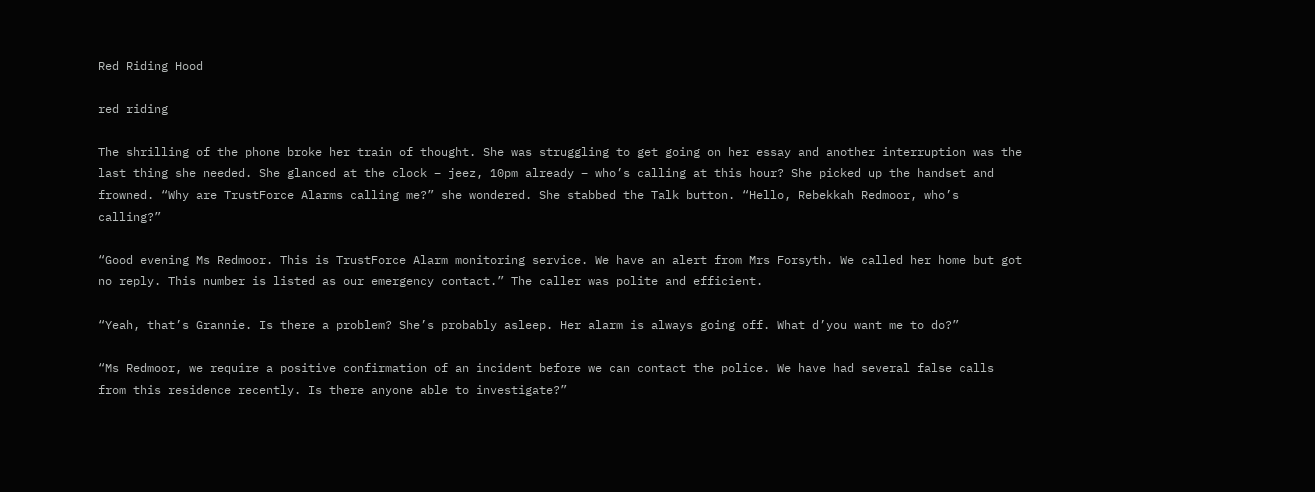Red Riding Hood

red riding

The shrilling of the phone broke her train of thought. She was struggling to get going on her essay and another interruption was the last thing she needed. She glanced at the clock – jeez, 10pm already – who’s calling at this hour? She picked up the handset and frowned. “Why are TrustForce Alarms calling me?” she wondered. She stabbed the Talk button. “Hello, Rebekkah Redmoor, who’s calling?”

“Good evening Ms Redmoor. This is TrustForce Alarm monitoring service. We have an alert from Mrs Forsyth. We called her home but got no reply. This number is listed as our emergency contact.” The caller was polite and efficient.

“Yeah, that’s Grannie. Is there a problem? She’s probably asleep. Her alarm is always going off. What d’you want me to do?”

“Ms Redmoor, we require a positive confirmation of an incident before we can contact the police. We have had several false calls from this residence recently. Is there anyone able to investigate?”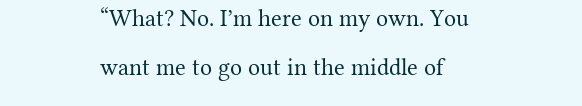“What? No. I’m here on my own. You want me to go out in the middle of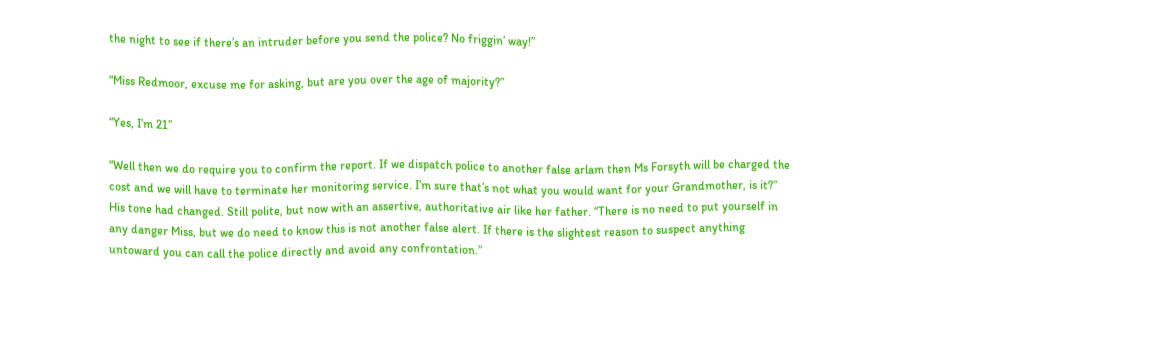the night to see if there’s an intruder before you send the police? No friggin’ way!”

“Miss Redmoor, excuse me for asking, but are you over the age of majority?”

“Yes, I’m 21”

“Well then we do require you to confirm the report. If we dispatch police to another false arlam then Ms Forsyth will be charged the cost and we will have to terminate her monitoring service. I’m sure that’s not what you would want for your Grandmother, is it?”  His tone had changed. Still polite, but now with an assertive, authoritative air like her father. “There is no need to put yourself in any danger Miss, but we do need to know this is not another false alert. If there is the slightest reason to suspect anything untoward you can call the police directly and avoid any confrontation.”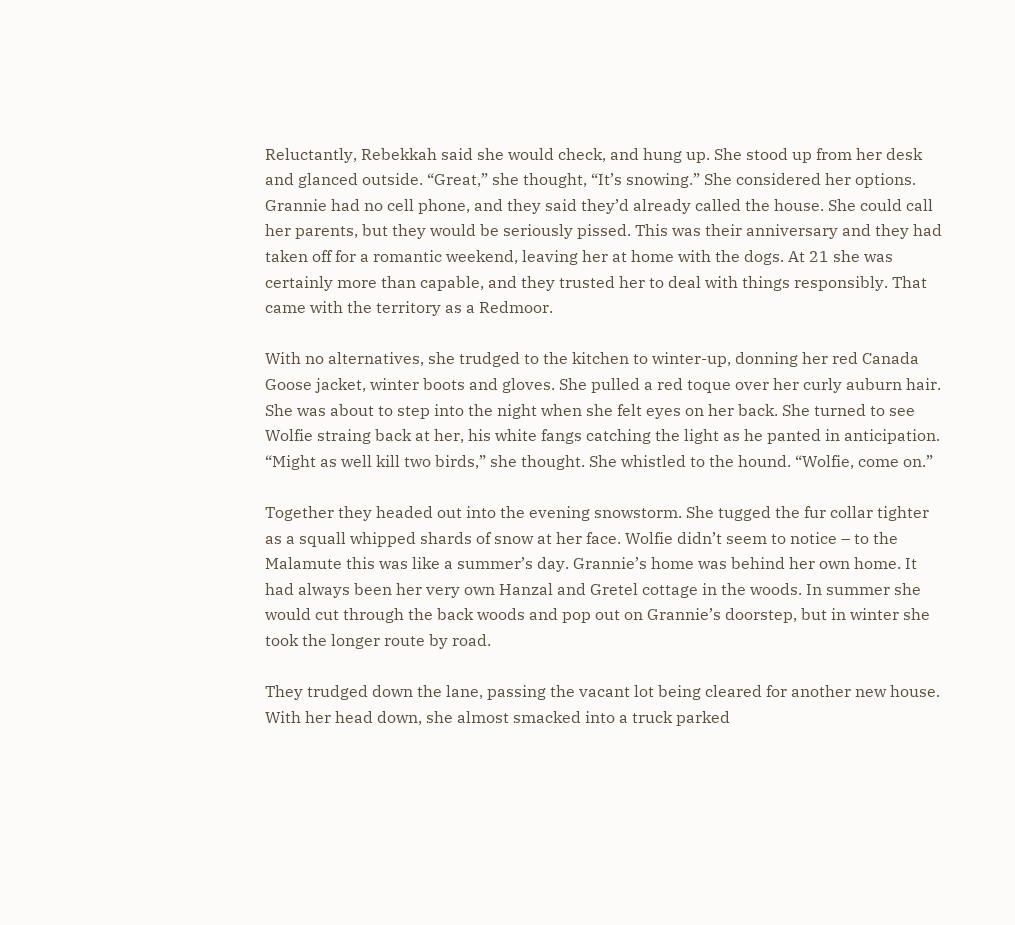Reluctantly, Rebekkah said she would check, and hung up. She stood up from her desk and glanced outside. “Great,” she thought, “It’s snowing.” She considered her options. Grannie had no cell phone, and they said they’d already called the house. She could call her parents, but they would be seriously pissed. This was their anniversary and they had taken off for a romantic weekend, leaving her at home with the dogs. At 21 she was certainly more than capable, and they trusted her to deal with things responsibly. That came with the territory as a Redmoor.

With no alternatives, she trudged to the kitchen to winter-up, donning her red Canada Goose jacket, winter boots and gloves. She pulled a red toque over her curly auburn hair. She was about to step into the night when she felt eyes on her back. She turned to see Wolfie straing back at her, his white fangs catching the light as he panted in anticipation. “Might as well kill two birds,” she thought. She whistled to the hound. “Wolfie, come on.”

Together they headed out into the evening snowstorm. She tugged the fur collar tighter as a squall whipped shards of snow at her face. Wolfie didn’t seem to notice – to the Malamute this was like a summer’s day. Grannie’s home was behind her own home. It had always been her very own Hanzal and Gretel cottage in the woods. In summer she would cut through the back woods and pop out on Grannie’s doorstep, but in winter she took the longer route by road.

They trudged down the lane, passing the vacant lot being cleared for another new house. With her head down, she almost smacked into a truck parked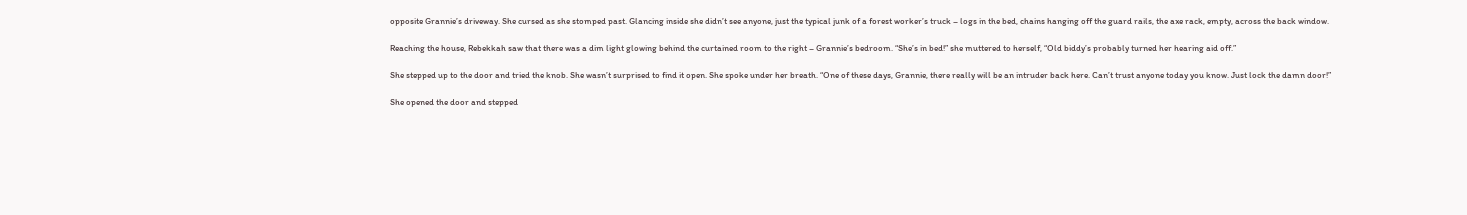opposite Grannie’s driveway. She cursed as she stomped past. Glancing inside she didn’t see anyone, just the typical junk of a forest worker’s truck – logs in the bed, chains hanging off the guard rails, the axe rack, empty, across the back window.

Reaching the house, Rebekkah saw that there was a dim light glowing behind the curtained room to the right – Grannie’s bedroom. “She’s in bed!” she muttered to herself, “Old biddy’s probably turned her hearing aid off.”

She stepped up to the door and tried the knob. She wasn’t surprised to find it open. She spoke under her breath. “One of these days, Grannie, there really will be an intruder back here. Can’t trust anyone today you know. Just lock the damn door!”

She opened the door and stepped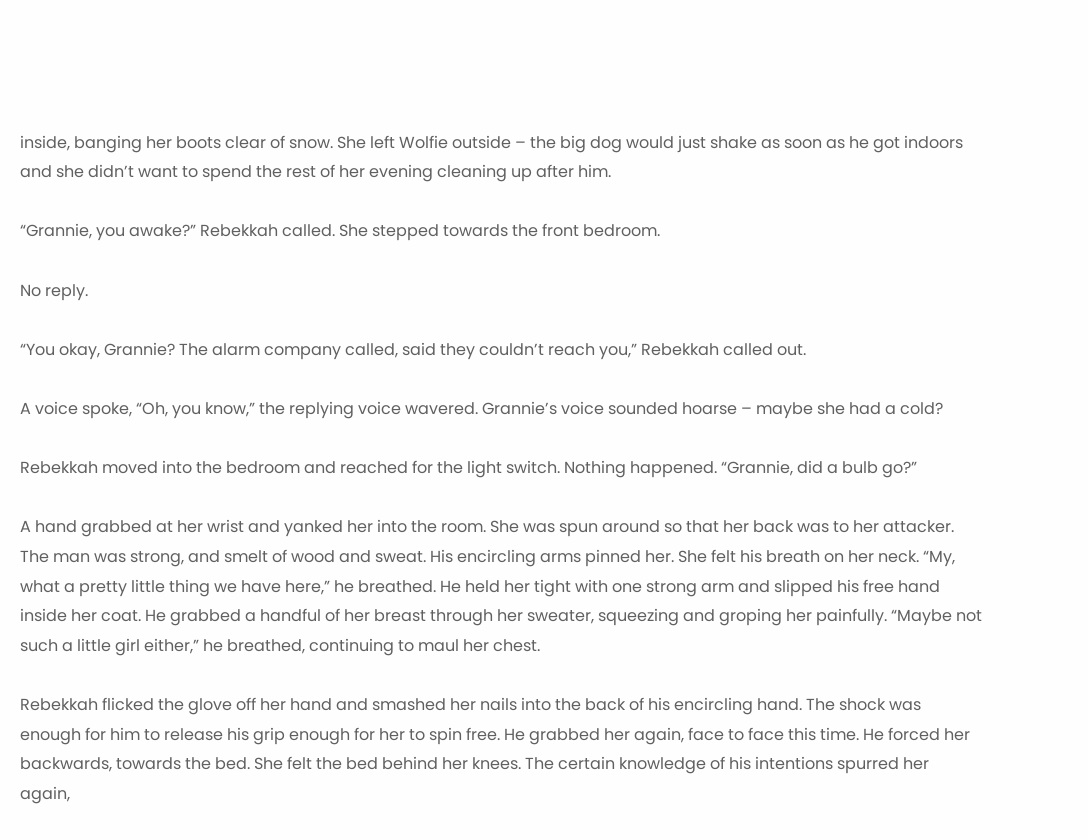inside, banging her boots clear of snow. She left Wolfie outside – the big dog would just shake as soon as he got indoors and she didn’t want to spend the rest of her evening cleaning up after him.

“Grannie, you awake?” Rebekkah called. She stepped towards the front bedroom.

No reply.

“You okay, Grannie? The alarm company called, said they couldn’t reach you,” Rebekkah called out.

A voice spoke, “Oh, you know,” the replying voice wavered. Grannie’s voice sounded hoarse – maybe she had a cold?

Rebekkah moved into the bedroom and reached for the light switch. Nothing happened. “Grannie, did a bulb go?”

A hand grabbed at her wrist and yanked her into the room. She was spun around so that her back was to her attacker. The man was strong, and smelt of wood and sweat. His encircling arms pinned her. She felt his breath on her neck. “My, what a pretty little thing we have here,” he breathed. He held her tight with one strong arm and slipped his free hand inside her coat. He grabbed a handful of her breast through her sweater, squeezing and groping her painfully. “Maybe not such a little girl either,” he breathed, continuing to maul her chest.

Rebekkah flicked the glove off her hand and smashed her nails into the back of his encircling hand. The shock was enough for him to release his grip enough for her to spin free. He grabbed her again, face to face this time. He forced her backwards, towards the bed. She felt the bed behind her knees. The certain knowledge of his intentions spurred her again,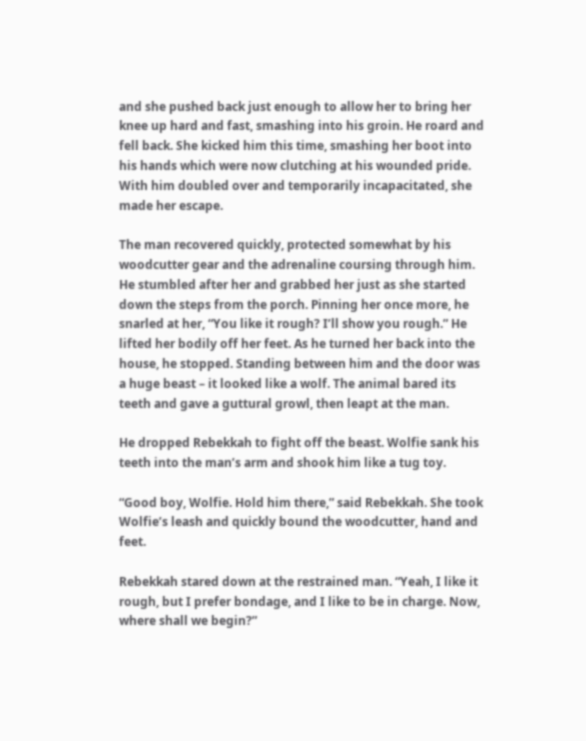and she pushed back just enough to allow her to bring her knee up hard and fast, smashing into his groin. He roard and fell back. She kicked him this time, smashing her boot into his hands which were now clutching at his wounded pride. With him doubled over and temporarily incapacitated, she made her escape.

The man recovered quickly, protected somewhat by his woodcutter gear and the adrenaline coursing through him.  He stumbled after her and grabbed her just as she started down the steps from the porch. Pinning her once more, he snarled at her, “You like it rough? I’ll show you rough.” He lifted her bodily off her feet. As he turned her back into the house, he stopped. Standing between him and the door was a huge beast – it looked like a wolf. The animal bared its teeth and gave a guttural growl, then leapt at the man.

He dropped Rebekkah to fight off the beast. Wolfie sank his teeth into the man’s arm and shook him like a tug toy.

“Good boy, Wolfie. Hold him there,” said Rebekkah. She took Wolfie’s leash and quickly bound the woodcutter, hand and feet.

Rebekkah stared down at the restrained man. “Yeah, I like it rough, but I prefer bondage, and I like to be in charge. Now, where shall we begin?”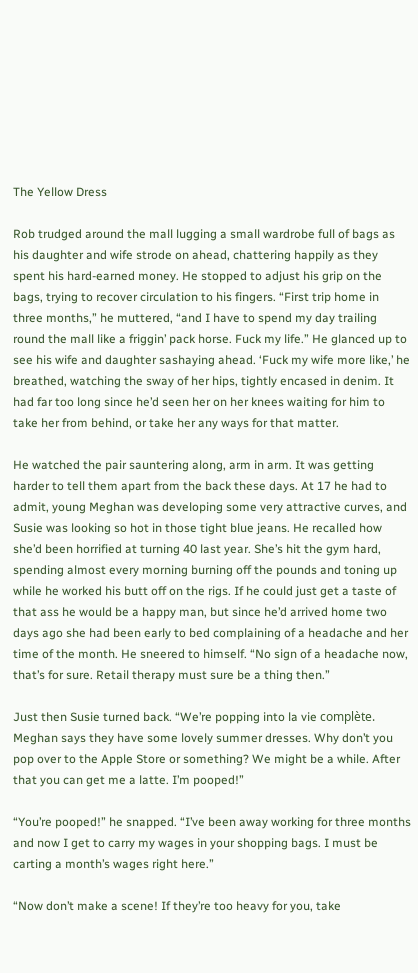The Yellow Dress

Rob trudged around the mall lugging a small wardrobe full of bags as his daughter and wife strode on ahead, chattering happily as they spent his hard-earned money. He stopped to adjust his grip on the bags, trying to recover circulation to his fingers. “First trip home in three months,” he muttered, “and I have to spend my day trailing round the mall like a friggin’ pack horse. Fuck my life.” He glanced up to see his wife and daughter sashaying ahead. ‘Fuck my wife more like,’ he breathed, watching the sway of her hips, tightly encased in denim. It had far too long since he’d seen her on her knees waiting for him to take her from behind, or take her any ways for that matter.

He watched the pair sauntering along, arm in arm. It was getting harder to tell them apart from the back these days. At 17 he had to admit, young Meghan was developing some very attractive curves, and Susie was looking so hot in those tight blue jeans. He recalled how she’d been horrified at turning 40 last year. She’s hit the gym hard, spending almost every morning burning off the pounds and toning up while he worked his butt off on the rigs. If he could just get a taste of that ass he would be a happy man, but since he’d arrived home two days ago she had been early to bed complaining of a headache and her time of the month. He sneered to himself. “No sign of a headache now, that’s for sure. Retail therapy must sure be a thing then.”

Just then Susie turned back. “We’re popping into la vie complète. Meghan says they have some lovely summer dresses. Why don’t you pop over to the Apple Store or something? We might be a while. After that you can get me a latte. I’m pooped!”

“You’re pooped!” he snapped. “I’ve been away working for three months and now I get to carry my wages in your shopping bags. I must be carting a month’s wages right here.”

“Now don’t make a scene! If they’re too heavy for you, take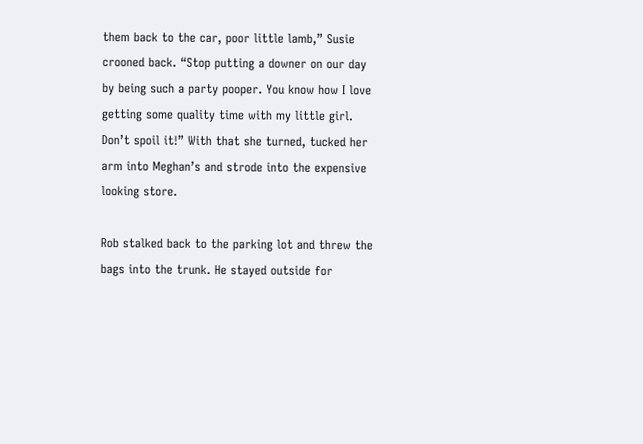them back to the car, poor little lamb,” Susie crooned back. “Stop putting a downer on our day by being such a party pooper. You know how I love getting some quality time with my little girl. Don’t spoil it!” With that she turned, tucked her arm into Meghan’s and strode into the expensive looking store.

Rob stalked back to the parking lot and threw the bags into the trunk. He stayed outside for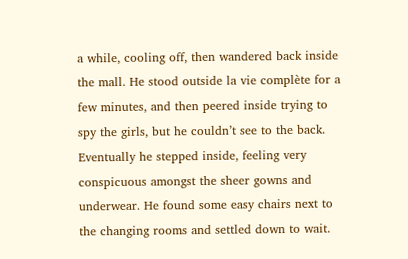a while, cooling off, then wandered back inside the mall. He stood outside la vie complète for a few minutes, and then peered inside trying to spy the girls, but he couldn’t see to the back. Eventually he stepped inside, feeling very conspicuous amongst the sheer gowns and underwear. He found some easy chairs next to the changing rooms and settled down to wait.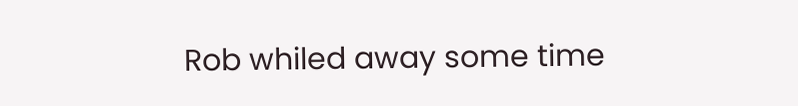Rob whiled away some time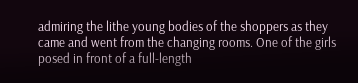admiring the lithe young bodies of the shoppers as they came and went from the changing rooms. One of the girls posed in front of a full-length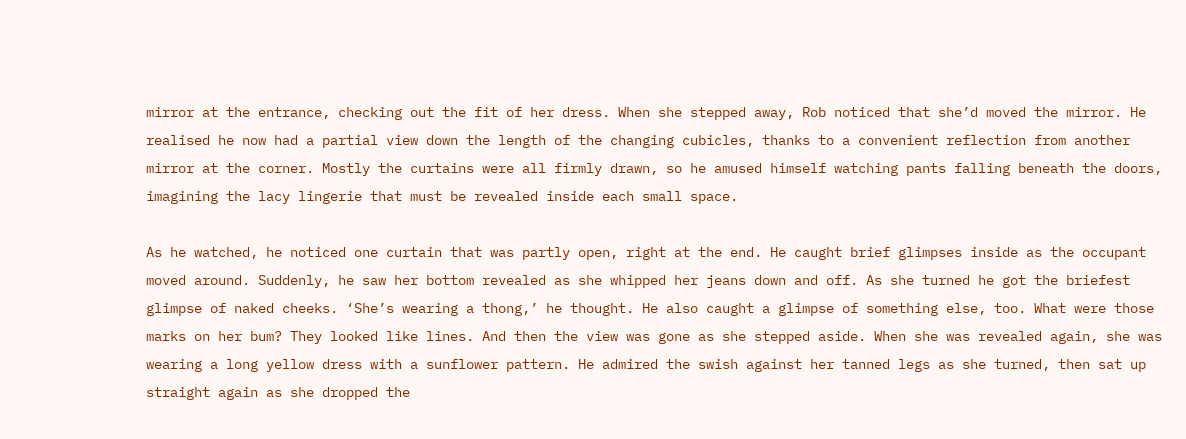mirror at the entrance, checking out the fit of her dress. When she stepped away, Rob noticed that she’d moved the mirror. He realised he now had a partial view down the length of the changing cubicles, thanks to a convenient reflection from another mirror at the corner. Mostly the curtains were all firmly drawn, so he amused himself watching pants falling beneath the doors, imagining the lacy lingerie that must be revealed inside each small space.

As he watched, he noticed one curtain that was partly open, right at the end. He caught brief glimpses inside as the occupant moved around. Suddenly, he saw her bottom revealed as she whipped her jeans down and off. As she turned he got the briefest glimpse of naked cheeks. ‘She’s wearing a thong,’ he thought. He also caught a glimpse of something else, too. What were those marks on her bum? They looked like lines. And then the view was gone as she stepped aside. When she was revealed again, she was wearing a long yellow dress with a sunflower pattern. He admired the swish against her tanned legs as she turned, then sat up straight again as she dropped the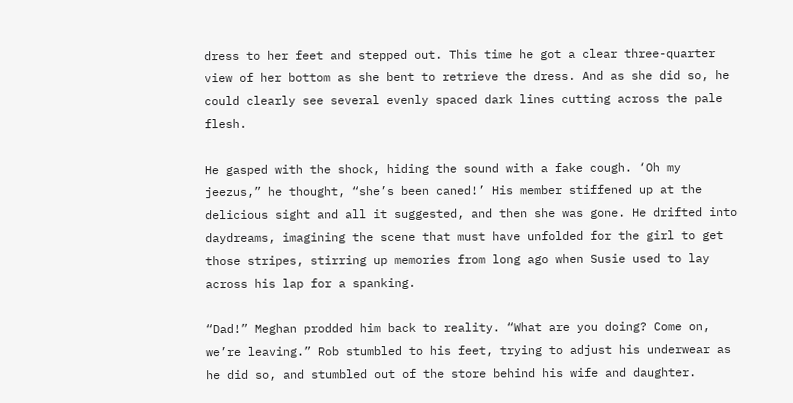dress to her feet and stepped out. This time he got a clear three-quarter view of her bottom as she bent to retrieve the dress. And as she did so, he could clearly see several evenly spaced dark lines cutting across the pale flesh.

He gasped with the shock, hiding the sound with a fake cough. ‘Oh my jeezus,” he thought, “she’s been caned!’ His member stiffened up at the delicious sight and all it suggested, and then she was gone. He drifted into daydreams, imagining the scene that must have unfolded for the girl to get those stripes, stirring up memories from long ago when Susie used to lay across his lap for a spanking.

“Dad!” Meghan prodded him back to reality. “What are you doing? Come on, we’re leaving.” Rob stumbled to his feet, trying to adjust his underwear as he did so, and stumbled out of the store behind his wife and daughter.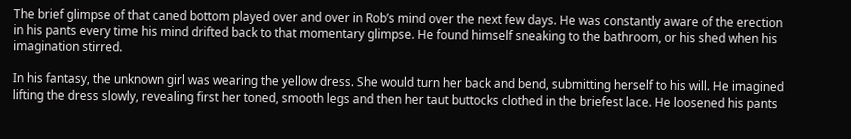The brief glimpse of that caned bottom played over and over in Rob’s mind over the next few days. He was constantly aware of the erection in his pants every time his mind drifted back to that momentary glimpse. He found himself sneaking to the bathroom, or his shed when his imagination stirred.

In his fantasy, the unknown girl was wearing the yellow dress. She would turn her back and bend, submitting herself to his will. He imagined lifting the dress slowly, revealing first her toned, smooth legs and then her taut buttocks clothed in the briefest lace. He loosened his pants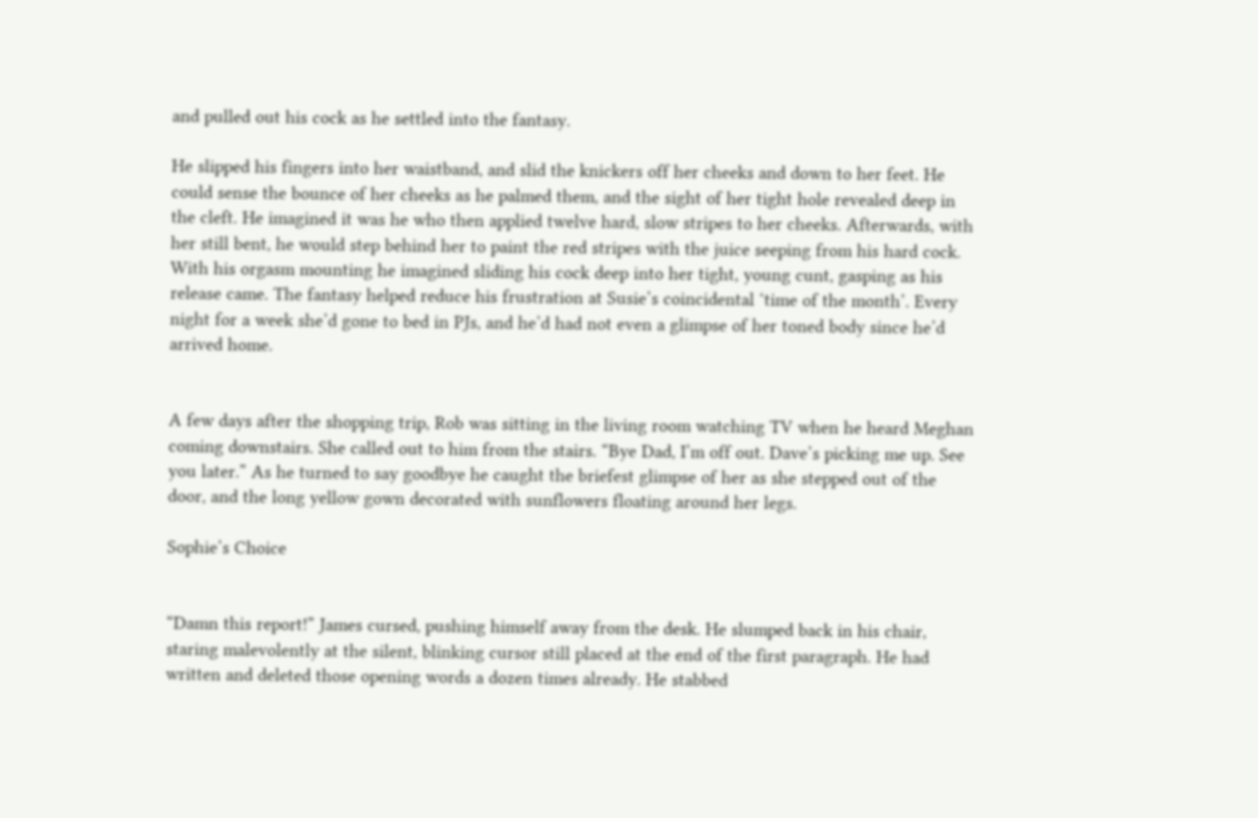and pulled out his cock as he settled into the fantasy.

He slipped his fingers into her waistband, and slid the knickers off her cheeks and down to her feet. He could sense the bounce of her cheeks as he palmed them, and the sight of her tight hole revealed deep in the cleft. He imagined it was he who then applied twelve hard, slow stripes to her cheeks. Afterwards, with her still bent, he would step behind her to paint the red stripes with the juice seeping from his hard cock. With his orgasm mounting he imagined sliding his cock deep into her tight, young cunt, gasping as his release came. The fantasy helped reduce his frustration at Susie’s coincidental ‘time of the month’. Every night for a week she’d gone to bed in PJs, and he’d had not even a glimpse of her toned body since he’d arrived home.


A few days after the shopping trip, Rob was sitting in the living room watching TV when he heard Meghan coming downstairs. She called out to him from the stairs. “Bye Dad, I’m off out. Dave’s picking me up. See you later.” As he turned to say goodbye he caught the briefest glimpse of her as she stepped out of the door, and the long yellow gown decorated with sunflowers floating around her legs.

Sophie’s Choice


“Damn this report!” James cursed, pushing himself away from the desk. He slumped back in his chair, staring malevolently at the silent, blinking cursor still placed at the end of the first paragraph. He had written and deleted those opening words a dozen times already. He stabbed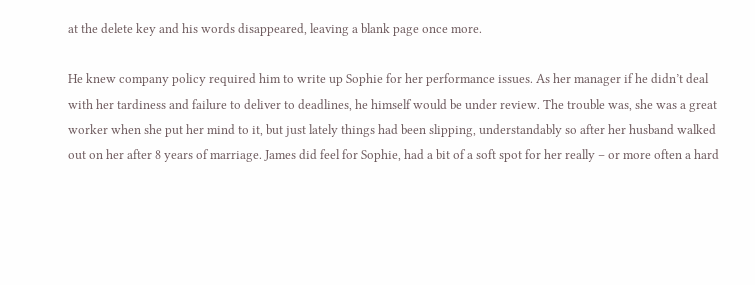at the delete key and his words disappeared, leaving a blank page once more.

He knew company policy required him to write up Sophie for her performance issues. As her manager if he didn’t deal with her tardiness and failure to deliver to deadlines, he himself would be under review. The trouble was, she was a great worker when she put her mind to it, but just lately things had been slipping, understandably so after her husband walked out on her after 8 years of marriage. James did feel for Sophie, had a bit of a soft spot for her really – or more often a hard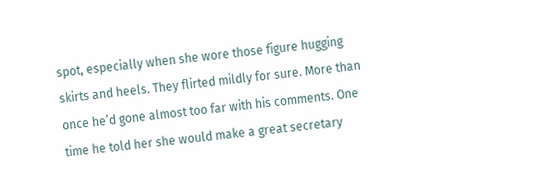spot, especially when she wore those figure hugging skirts and heels. They flirted mildly for sure. More than once he’d gone almost too far with his comments. One time he told her she would make a great secretary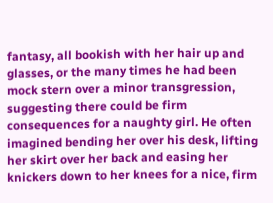fantasy, all bookish with her hair up and glasses, or the many times he had been mock stern over a minor transgression, suggesting there could be firm consequences for a naughty girl. He often imagined bending her over his desk, lifting her skirt over her back and easing her knickers down to her knees for a nice, firm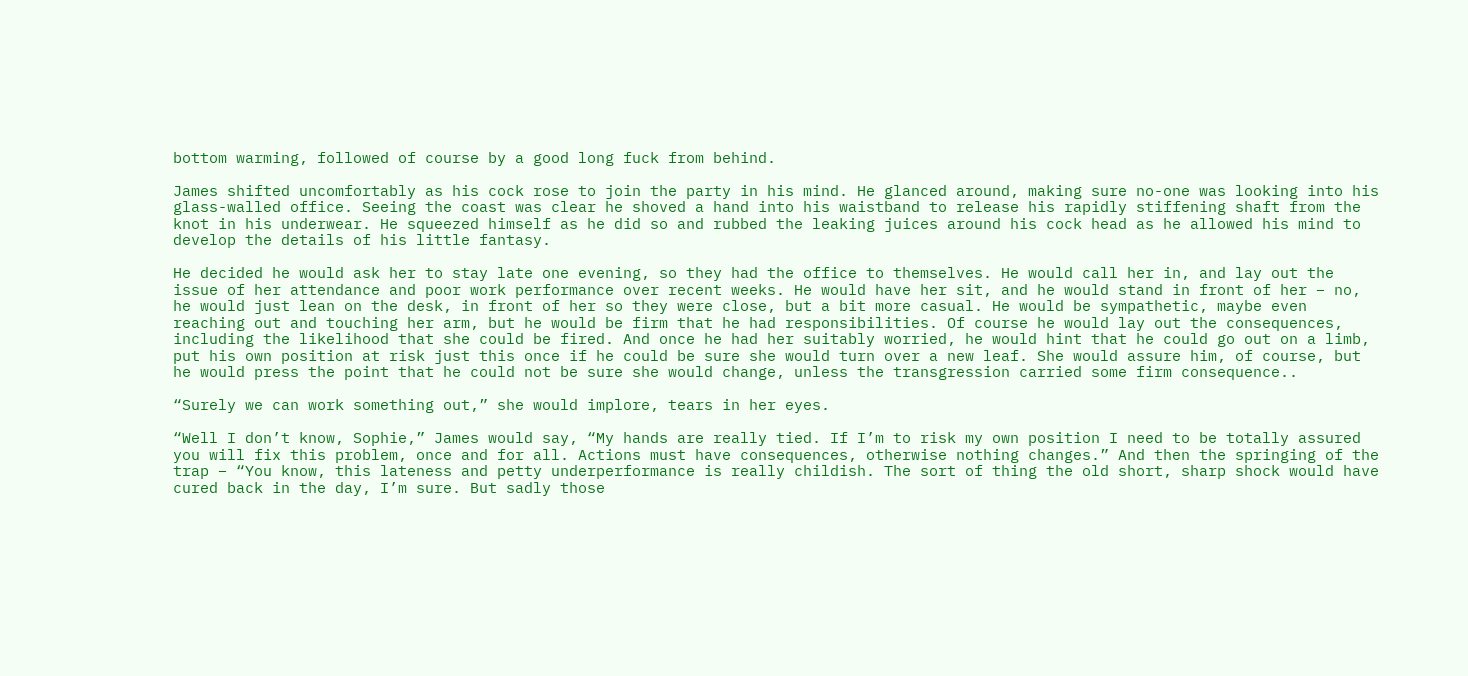bottom warming, followed of course by a good long fuck from behind.

James shifted uncomfortably as his cock rose to join the party in his mind. He glanced around, making sure no-one was looking into his glass-walled office. Seeing the coast was clear he shoved a hand into his waistband to release his rapidly stiffening shaft from the knot in his underwear. He squeezed himself as he did so and rubbed the leaking juices around his cock head as he allowed his mind to develop the details of his little fantasy.

He decided he would ask her to stay late one evening, so they had the office to themselves. He would call her in, and lay out the issue of her attendance and poor work performance over recent weeks. He would have her sit, and he would stand in front of her – no, he would just lean on the desk, in front of her so they were close, but a bit more casual. He would be sympathetic, maybe even reaching out and touching her arm, but he would be firm that he had responsibilities. Of course he would lay out the consequences, including the likelihood that she could be fired. And once he had her suitably worried, he would hint that he could go out on a limb, put his own position at risk just this once if he could be sure she would turn over a new leaf. She would assure him, of course, but he would press the point that he could not be sure she would change, unless the transgression carried some firm consequence..

“Surely we can work something out,” she would implore, tears in her eyes.

“Well I don’t know, Sophie,” James would say, “My hands are really tied. If I’m to risk my own position I need to be totally assured you will fix this problem, once and for all. Actions must have consequences, otherwise nothing changes.” And then the springing of the trap – “You know, this lateness and petty underperformance is really childish. The sort of thing the old short, sharp shock would have cured back in the day, I’m sure. But sadly those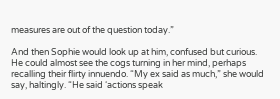measures are out of the question today.”

And then Sophie would look up at him, confused but curious. He could almost see the cogs turning in her mind, perhaps recalling their flirty innuendo. “My ex said as much,” she would say, haltingly. “He said ‘actions speak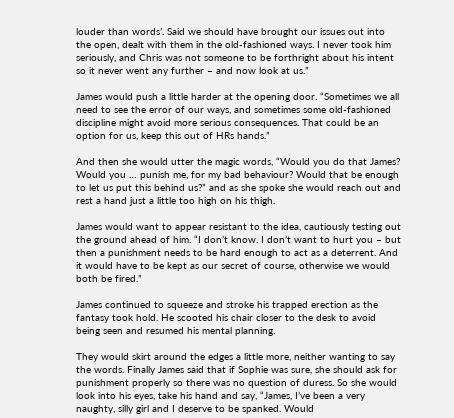louder than words’. Said we should have brought our issues out into the open, dealt with them in the old-fashioned ways. I never took him seriously, and Chris was not someone to be forthright about his intent so it never went any further – and now look at us.”

James would push a little harder at the opening door. “Sometimes we all need to see the error of our ways, and sometimes some old-fashioned discipline might avoid more serious consequences. That could be an option for us, keep this out of HRs hands.”

And then she would utter the magic words, “Would you do that James? Would you … punish me, for my bad behaviour? Would that be enough to let us put this behind us?” and as she spoke she would reach out and rest a hand just a little too high on his thigh.

James would want to appear resistant to the idea, cautiously testing out the ground ahead of him. “I don’t know. I don’t want to hurt you – but then a punishment needs to be hard enough to act as a deterrent. And it would have to be kept as our secret of course, otherwise we would both be fired.”

James continued to squeeze and stroke his trapped erection as the fantasy took hold. He scooted his chair closer to the desk to avoid being seen and resumed his mental planning.

They would skirt around the edges a little more, neither wanting to say the words. Finally James said that if Sophie was sure, she should ask for punishment properly so there was no question of duress. So she would look into his eyes, take his hand and say, “James, I’ve been a very naughty, silly girl and I deserve to be spanked. Would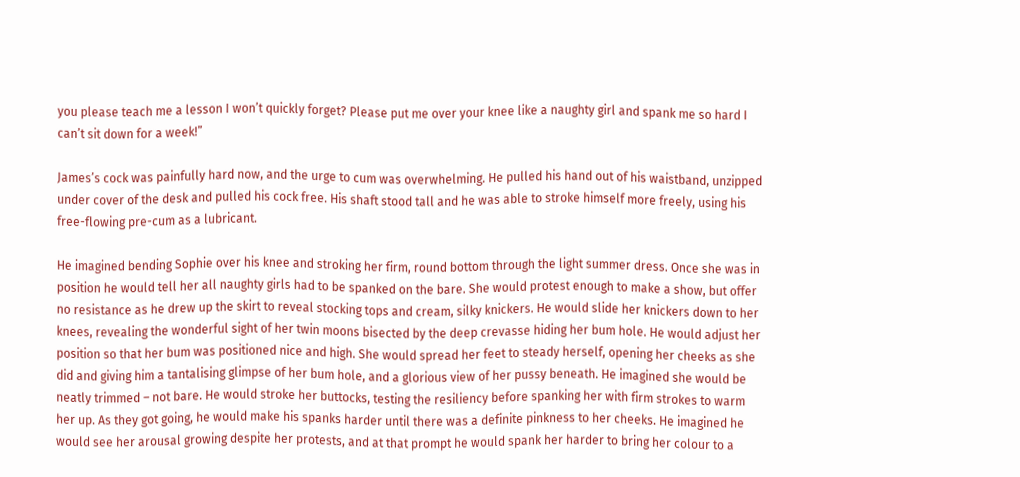you please teach me a lesson I won’t quickly forget? Please put me over your knee like a naughty girl and spank me so hard I can’t sit down for a week!”

James’s cock was painfully hard now, and the urge to cum was overwhelming. He pulled his hand out of his waistband, unzipped under cover of the desk and pulled his cock free. His shaft stood tall and he was able to stroke himself more freely, using his free-flowing pre-cum as a lubricant.

He imagined bending Sophie over his knee and stroking her firm, round bottom through the light summer dress. Once she was in position he would tell her all naughty girls had to be spanked on the bare. She would protest enough to make a show, but offer no resistance as he drew up the skirt to reveal stocking tops and cream, silky knickers. He would slide her knickers down to her knees, revealing the wonderful sight of her twin moons bisected by the deep crevasse hiding her bum hole. He would adjust her position so that her bum was positioned nice and high. She would spread her feet to steady herself, opening her cheeks as she did and giving him a tantalising glimpse of her bum hole, and a glorious view of her pussy beneath. He imagined she would be neatly trimmed – not bare. He would stroke her buttocks, testing the resiliency before spanking her with firm strokes to warm her up. As they got going, he would make his spanks harder until there was a definite pinkness to her cheeks. He imagined he would see her arousal growing despite her protests, and at that prompt he would spank her harder to bring her colour to a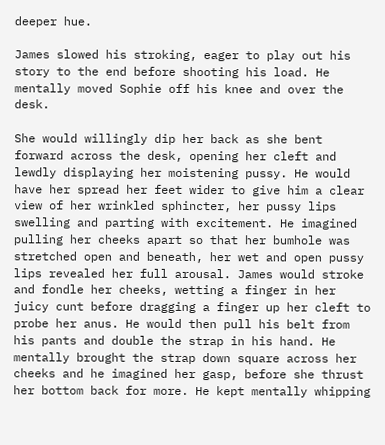deeper hue.

James slowed his stroking, eager to play out his story to the end before shooting his load. He mentally moved Sophie off his knee and over the desk.

She would willingly dip her back as she bent forward across the desk, opening her cleft and lewdly displaying her moistening pussy. He would have her spread her feet wider to give him a clear view of her wrinkled sphincter, her pussy lips swelling and parting with excitement. He imagined pulling her cheeks apart so that her bumhole was stretched open and beneath, her wet and open pussy lips revealed her full arousal. James would stroke and fondle her cheeks, wetting a finger in her juicy cunt before dragging a finger up her cleft to probe her anus. He would then pull his belt from his pants and double the strap in his hand. He mentally brought the strap down square across her cheeks and he imagined her gasp, before she thrust her bottom back for more. He kept mentally whipping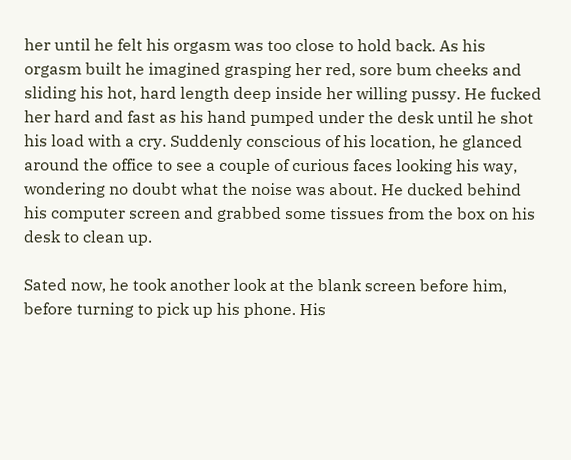her until he felt his orgasm was too close to hold back. As his orgasm built he imagined grasping her red, sore bum cheeks and sliding his hot, hard length deep inside her willing pussy. He fucked her hard and fast as his hand pumped under the desk until he shot his load with a cry. Suddenly conscious of his location, he glanced around the office to see a couple of curious faces looking his way, wondering no doubt what the noise was about. He ducked behind his computer screen and grabbed some tissues from the box on his desk to clean up.

Sated now, he took another look at the blank screen before him, before turning to pick up his phone. His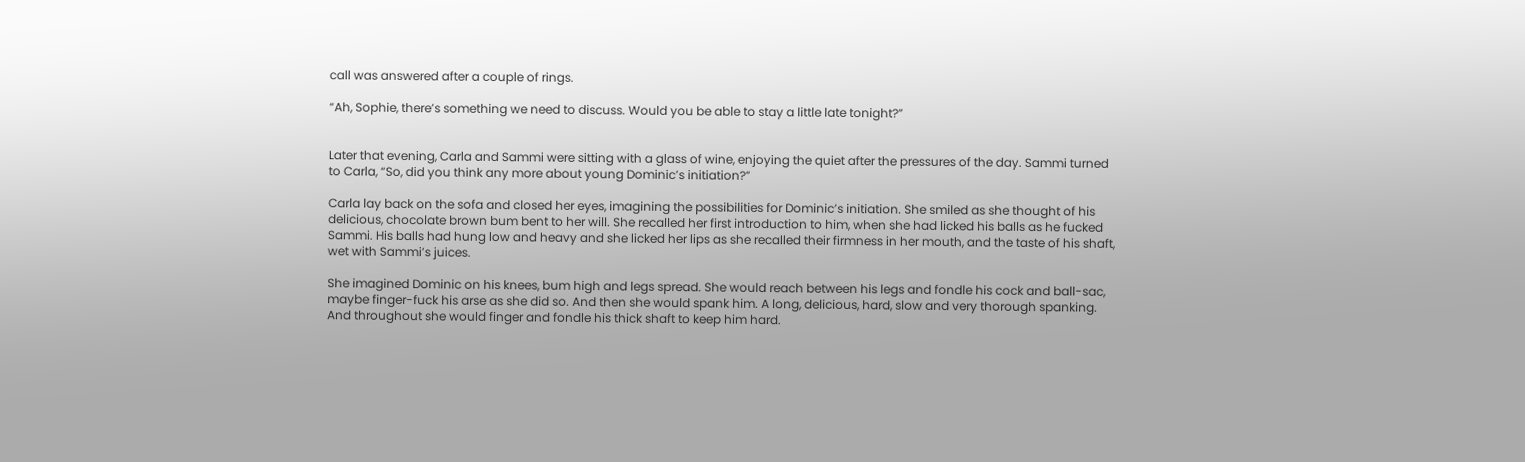call was answered after a couple of rings.

“Ah, Sophie, there’s something we need to discuss. Would you be able to stay a little late tonight?”


Later that evening, Carla and Sammi were sitting with a glass of wine, enjoying the quiet after the pressures of the day. Sammi turned to Carla, “So, did you think any more about young Dominic’s initiation?”

Carla lay back on the sofa and closed her eyes, imagining the possibilities for Dominic’s initiation. She smiled as she thought of his delicious, chocolate brown bum bent to her will. She recalled her first introduction to him, when she had licked his balls as he fucked Sammi. His balls had hung low and heavy and she licked her lips as she recalled their firmness in her mouth, and the taste of his shaft, wet with Sammi’s juices.

She imagined Dominic on his knees, bum high and legs spread. She would reach between his legs and fondle his cock and ball-sac, maybe finger-fuck his arse as she did so. And then she would spank him. A long, delicious, hard, slow and very thorough spanking. And throughout she would finger and fondle his thick shaft to keep him hard.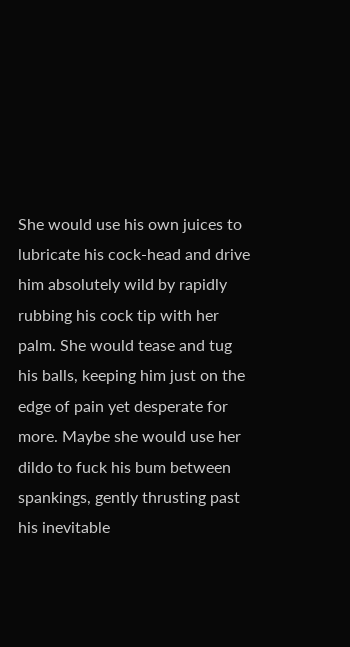She would use his own juices to lubricate his cock-head and drive him absolutely wild by rapidly rubbing his cock tip with her palm. She would tease and tug his balls, keeping him just on the edge of pain yet desperate for more. Maybe she would use her dildo to fuck his bum between spankings, gently thrusting past his inevitable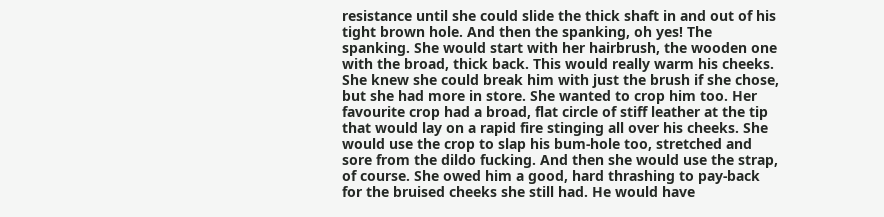resistance until she could slide the thick shaft in and out of his tight brown hole. And then the spanking, oh yes! The spanking. She would start with her hairbrush, the wooden one with the broad, thick back. This would really warm his cheeks. She knew she could break him with just the brush if she chose, but she had more in store. She wanted to crop him too. Her favourite crop had a broad, flat circle of stiff leather at the tip that would lay on a rapid fire stinging all over his cheeks. She would use the crop to slap his bum-hole too, stretched and sore from the dildo fucking. And then she would use the strap, of course. She owed him a good, hard thrashing to pay-back for the bruised cheeks she still had. He would have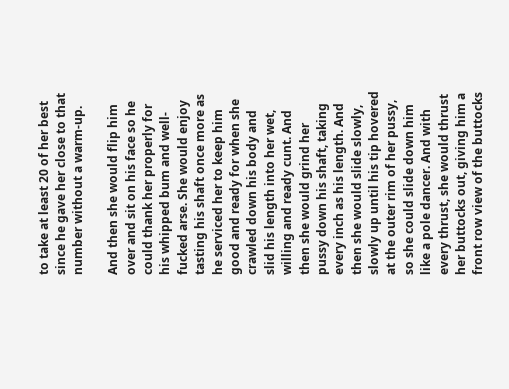to take at least 20 of her best since he gave her close to that number without a warm-up.

And then she would flip him over and sit on his face so he could thank her properly for his whipped bum and well-fucked arse. She would enjoy tasting his shaft once more as he serviced her to keep him good and ready for when she crawled down his body and slid his length into her wet, willing and ready cunt. And then she would grind her pussy down his shaft, taking every inch as his length. And then she would slide slowly, slowly up until his tip hovered at the outer rim of her pussy, so she could slide down him like a pole dancer. And with every thrust, she would thrust her buttocks out, giving him a front row view of the buttocks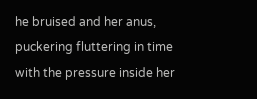he bruised and her anus, puckering fluttering in time with the pressure inside her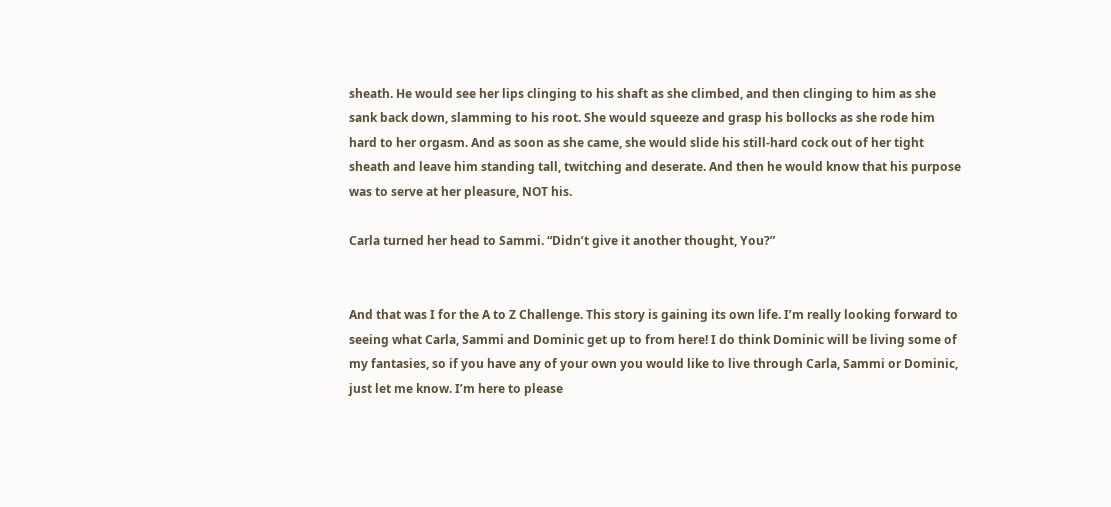sheath. He would see her lips clinging to his shaft as she climbed, and then clinging to him as she sank back down, slamming to his root. She would squeeze and grasp his bollocks as she rode him hard to her orgasm. And as soon as she came, she would slide his still-hard cock out of her tight sheath and leave him standing tall, twitching and deserate. And then he would know that his purpose was to serve at her pleasure, NOT his.

Carla turned her head to Sammi. “Didn’t give it another thought, You?”


And that was I for the A to Z Challenge. This story is gaining its own life. I’m really looking forward to seeing what Carla, Sammi and Dominic get up to from here! I do think Dominic will be living some of my fantasies, so if you have any of your own you would like to live through Carla, Sammi or Dominic, just let me know. I’m here to please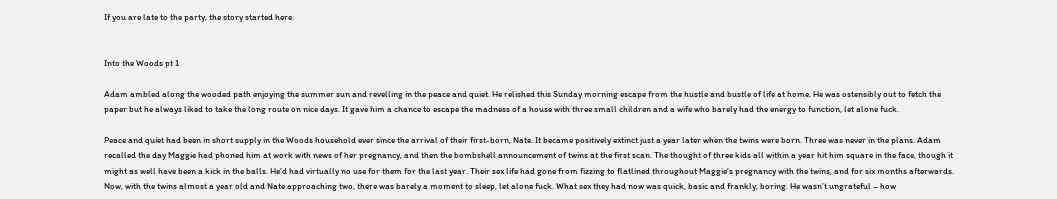If you are late to the party, the story started here.


Into the Woods pt 1

Adam ambled along the wooded path enjoying the summer sun and revelling in the peace and quiet. He relished this Sunday morning escape from the hustle and bustle of life at home. He was ostensibly out to fetch the paper but he always liked to take the long route on nice days. It gave him a chance to escape the madness of a house with three small children and a wife who barely had the energy to function, let alone fuck.

Peace and quiet had been in short supply in the Woods household ever since the arrival of their first-born, Nate. It became positively extinct just a year later when the twins were born. Three was never in the plans. Adam recalled the day Maggie had phoned him at work with news of her pregnancy, and then the bombshell announcement of twins at the first scan. The thought of three kids all within a year hit him square in the face, though it might as well have been a kick in the balls. He’d had virtually no use for them for the last year. Their sex life had gone from fizzing to flatlined throughout Maggie’s pregnancy with the twins, and for six months afterwards. Now, with the twins almost a year old and Nate approaching two, there was barely a moment to sleep, let alone fuck. What sex they had now was quick, basic and frankly, boring. He wasn’t ungrateful – how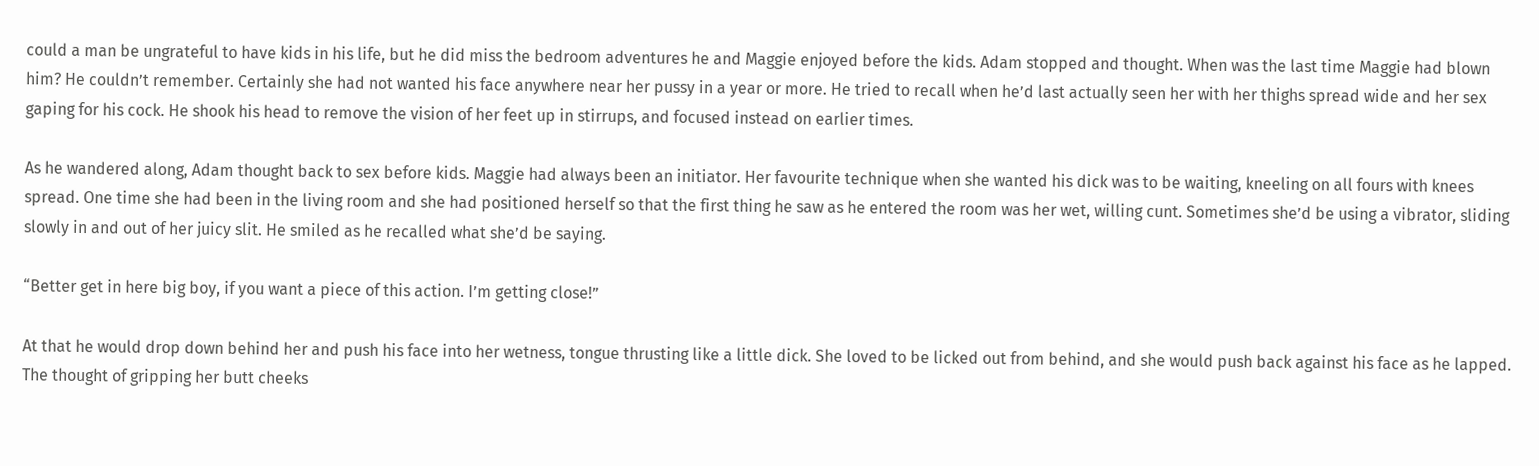could a man be ungrateful to have kids in his life, but he did miss the bedroom adventures he and Maggie enjoyed before the kids. Adam stopped and thought. When was the last time Maggie had blown him? He couldn’t remember. Certainly she had not wanted his face anywhere near her pussy in a year or more. He tried to recall when he’d last actually seen her with her thighs spread wide and her sex gaping for his cock. He shook his head to remove the vision of her feet up in stirrups, and focused instead on earlier times.

As he wandered along, Adam thought back to sex before kids. Maggie had always been an initiator. Her favourite technique when she wanted his dick was to be waiting, kneeling on all fours with knees spread. One time she had been in the living room and she had positioned herself so that the first thing he saw as he entered the room was her wet, willing cunt. Sometimes she’d be using a vibrator, sliding slowly in and out of her juicy slit. He smiled as he recalled what she’d be saying.

“Better get in here big boy, if you want a piece of this action. I’m getting close!”

At that he would drop down behind her and push his face into her wetness, tongue thrusting like a little dick. She loved to be licked out from behind, and she would push back against his face as he lapped. The thought of gripping her butt cheeks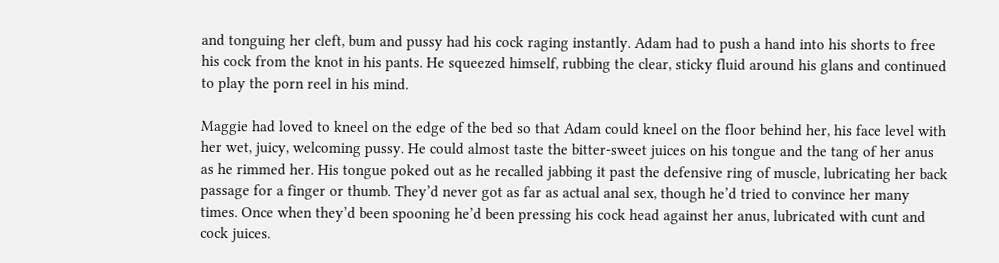and tonguing her cleft, bum and pussy had his cock raging instantly. Adam had to push a hand into his shorts to free his cock from the knot in his pants. He squeezed himself, rubbing the clear, sticky fluid around his glans and continued to play the porn reel in his mind.

Maggie had loved to kneel on the edge of the bed so that Adam could kneel on the floor behind her, his face level with her wet, juicy, welcoming pussy. He could almost taste the bitter-sweet juices on his tongue and the tang of her anus as he rimmed her. His tongue poked out as he recalled jabbing it past the defensive ring of muscle, lubricating her back passage for a finger or thumb. They’d never got as far as actual anal sex, though he’d tried to convince her many times. Once when they’d been spooning he’d been pressing his cock head against her anus, lubricated with cunt and cock juices.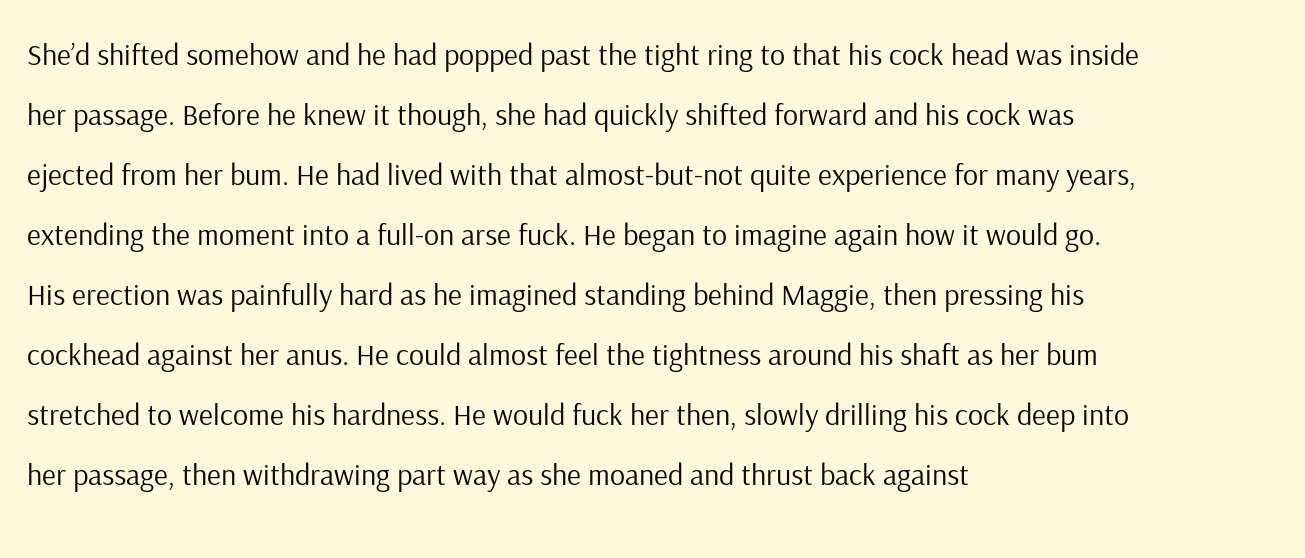She’d shifted somehow and he had popped past the tight ring to that his cock head was inside her passage. Before he knew it though, she had quickly shifted forward and his cock was ejected from her bum. He had lived with that almost-but-not quite experience for many years, extending the moment into a full-on arse fuck. He began to imagine again how it would go. His erection was painfully hard as he imagined standing behind Maggie, then pressing his cockhead against her anus. He could almost feel the tightness around his shaft as her bum stretched to welcome his hardness. He would fuck her then, slowly drilling his cock deep into her passage, then withdrawing part way as she moaned and thrust back against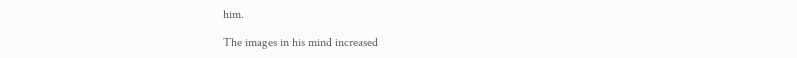him.

The images in his mind increased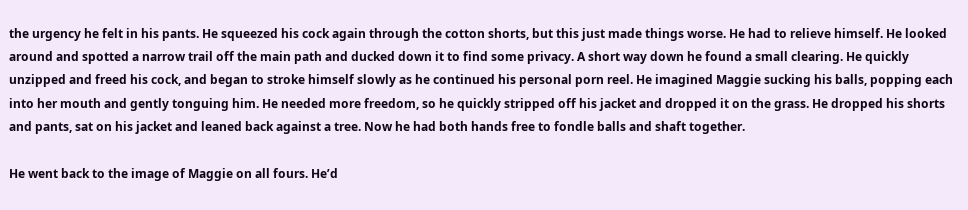the urgency he felt in his pants. He squeezed his cock again through the cotton shorts, but this just made things worse. He had to relieve himself. He looked around and spotted a narrow trail off the main path and ducked down it to find some privacy. A short way down he found a small clearing. He quickly unzipped and freed his cock, and began to stroke himself slowly as he continued his personal porn reel. He imagined Maggie sucking his balls, popping each into her mouth and gently tonguing him. He needed more freedom, so he quickly stripped off his jacket and dropped it on the grass. He dropped his shorts and pants, sat on his jacket and leaned back against a tree. Now he had both hands free to fondle balls and shaft together.

He went back to the image of Maggie on all fours. He’d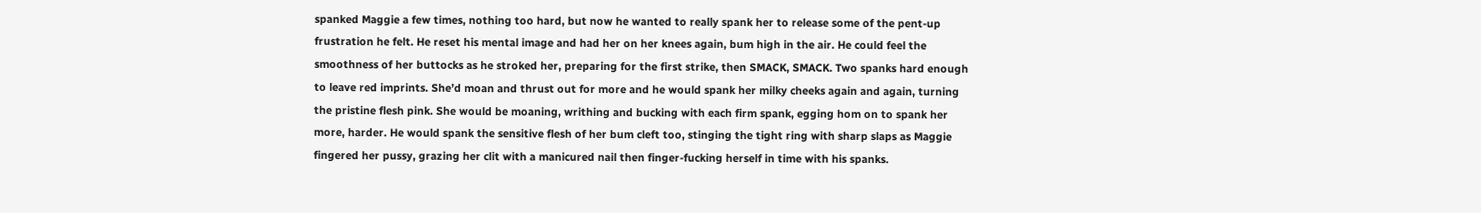spanked Maggie a few times, nothing too hard, but now he wanted to really spank her to release some of the pent-up frustration he felt. He reset his mental image and had her on her knees again, bum high in the air. He could feel the smoothness of her buttocks as he stroked her, preparing for the first strike, then SMACK, SMACK. Two spanks hard enough to leave red imprints. She’d moan and thrust out for more and he would spank her milky cheeks again and again, turning the pristine flesh pink. She would be moaning, writhing and bucking with each firm spank, egging hom on to spank her more, harder. He would spank the sensitive flesh of her bum cleft too, stinging the tight ring with sharp slaps as Maggie fingered her pussy, grazing her clit with a manicured nail then finger-fucking herself in time with his spanks.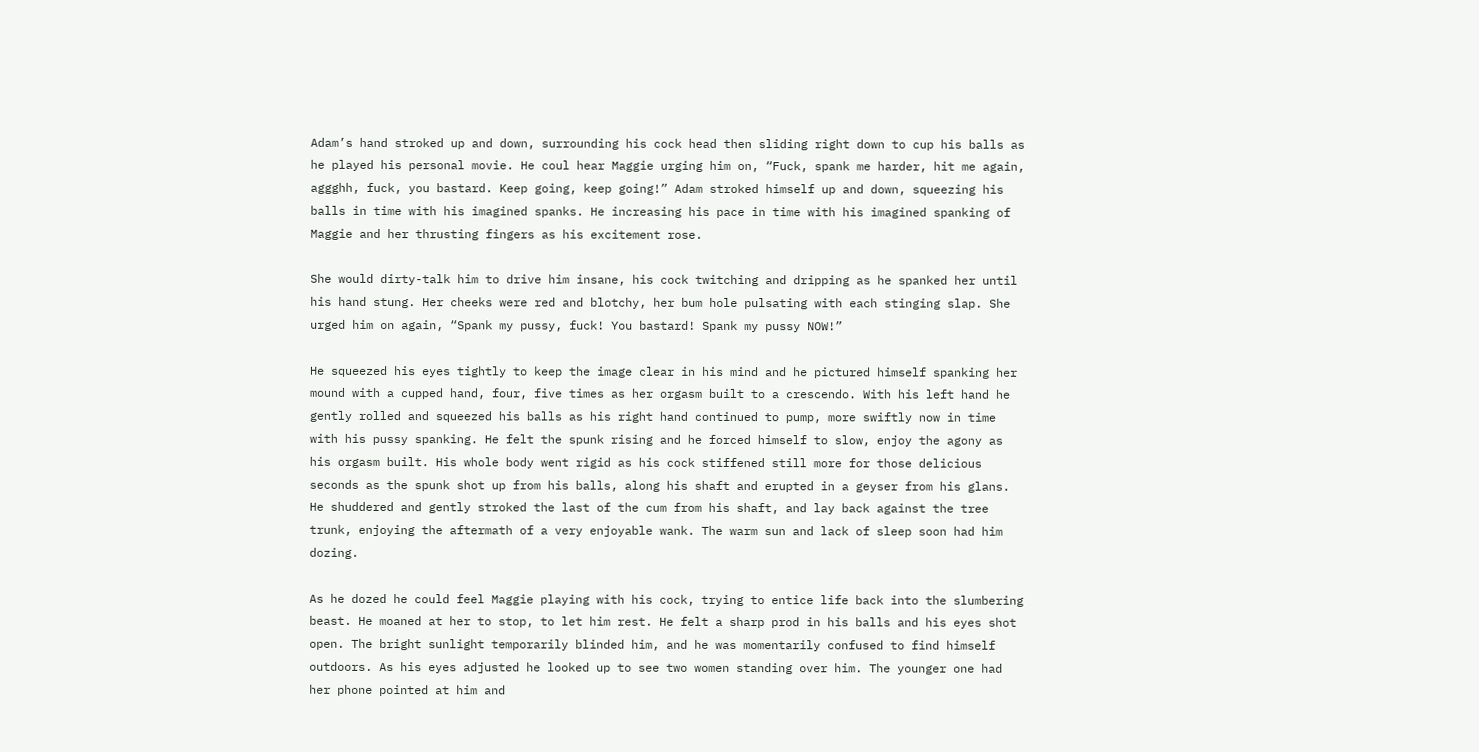Adam’s hand stroked up and down, surrounding his cock head then sliding right down to cup his balls as he played his personal movie. He coul hear Maggie urging him on, “Fuck, spank me harder, hit me again, aggghh, fuck, you bastard. Keep going, keep going!” Adam stroked himself up and down, squeezing his balls in time with his imagined spanks. He increasing his pace in time with his imagined spanking of Maggie and her thrusting fingers as his excitement rose.

She would dirty-talk him to drive him insane, his cock twitching and dripping as he spanked her until his hand stung. Her cheeks were red and blotchy, her bum hole pulsating with each stinging slap. She urged him on again, “Spank my pussy, fuck! You bastard! Spank my pussy NOW!”

He squeezed his eyes tightly to keep the image clear in his mind and he pictured himself spanking her mound with a cupped hand, four, five times as her orgasm built to a crescendo. With his left hand he gently rolled and squeezed his balls as his right hand continued to pump, more swiftly now in time with his pussy spanking. He felt the spunk rising and he forced himself to slow, enjoy the agony as his orgasm built. His whole body went rigid as his cock stiffened still more for those delicious seconds as the spunk shot up from his balls, along his shaft and erupted in a geyser from his glans. He shuddered and gently stroked the last of the cum from his shaft, and lay back against the tree trunk, enjoying the aftermath of a very enjoyable wank. The warm sun and lack of sleep soon had him dozing.

As he dozed he could feel Maggie playing with his cock, trying to entice life back into the slumbering beast. He moaned at her to stop, to let him rest. He felt a sharp prod in his balls and his eyes shot open. The bright sunlight temporarily blinded him, and he was momentarily confused to find himself outdoors. As his eyes adjusted he looked up to see two women standing over him. The younger one had her phone pointed at him and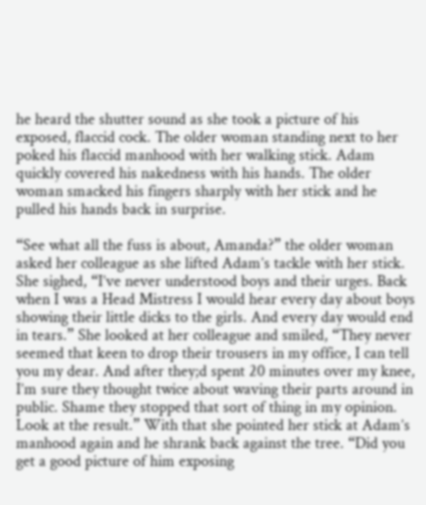he heard the shutter sound as she took a picture of his exposed, flaccid cock. The older woman standing next to her poked his flaccid manhood with her walking stick. Adam quickly covered his nakedness with his hands. The older woman smacked his fingers sharply with her stick and he pulled his hands back in surprise.

“See what all the fuss is about, Amanda?” the older woman asked her colleague as she lifted Adam’s tackle with her stick. She sighed, “I’ve never understood boys and their urges. Back when I was a Head Mistress I would hear every day about boys showing their little dicks to the girls. And every day would end in tears.” She looked at her colleague and smiled, “They never seemed that keen to drop their trousers in my office, I can tell you my dear. And after they;d spent 20 minutes over my knee, I’m sure they thought twice about waving their parts around in public. Shame they stopped that sort of thing in my opinion. Look at the result.” With that she pointed her stick at Adam’s manhood again and he shrank back against the tree. “Did you get a good picture of him exposing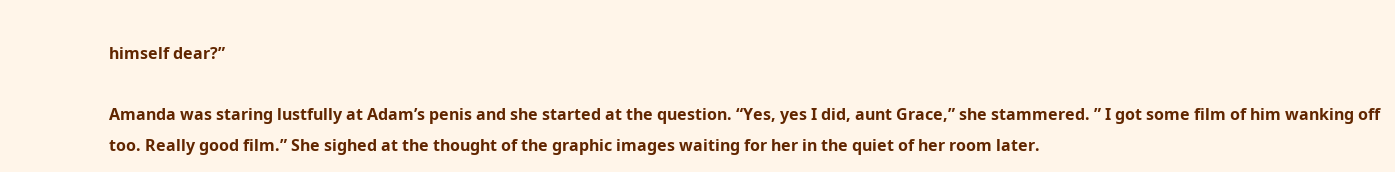himself dear?”

Amanda was staring lustfully at Adam’s penis and she started at the question. “Yes, yes I did, aunt Grace,” she stammered. ” I got some film of him wanking off too. Really good film.” She sighed at the thought of the graphic images waiting for her in the quiet of her room later.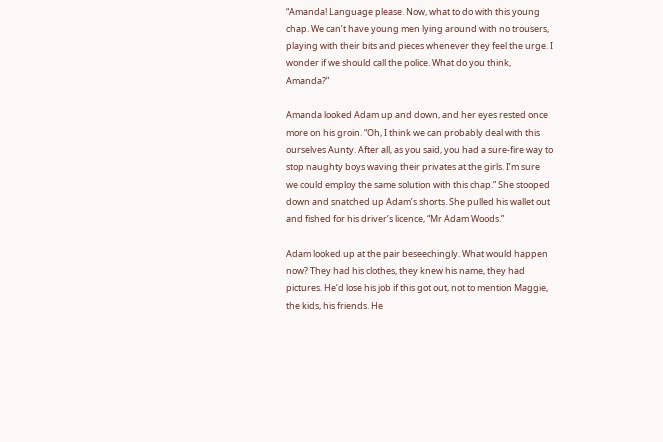“Amanda! Language please. Now, what to do with this young chap. We can’t have young men lying around with no trousers, playing with their bits and pieces whenever they feel the urge. I wonder if we should call the police. What do you think, Amanda?”

Amanda looked Adam up and down, and her eyes rested once more on his groin. “Oh, I think we can probably deal with this ourselves Aunty. After all, as you said, you had a sure-fire way to stop naughty boys waving their privates at the girls. I’m sure we could employ the same solution with this chap.” She stooped down and snatched up Adam’s shorts. She pulled his wallet out and fished for his driver’s licence, “Mr Adam Woods.”

Adam looked up at the pair beseechingly. What would happen now? They had his clothes, they knew his name, they had pictures. He’d lose his job if this got out, not to mention Maggie, the kids, his friends. He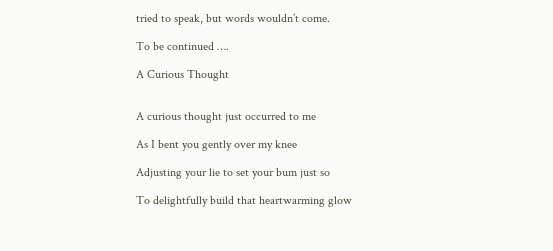tried to speak, but words wouldn’t come.

To be continued ….

A Curious Thought


A curious thought just occurred to me

As I bent you gently over my knee

Adjusting your lie to set your bum just so

To delightfully build that heartwarming glow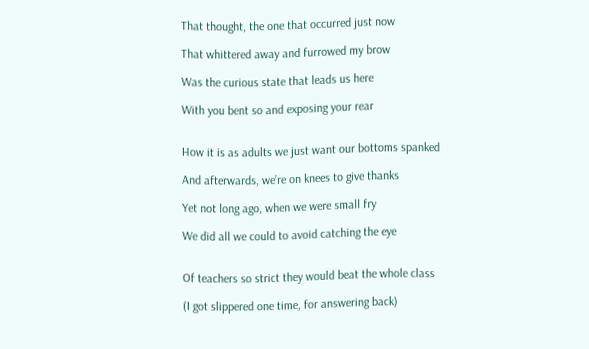That thought, the one that occurred just now

That whittered away and furrowed my brow

Was the curious state that leads us here

With you bent so and exposing your rear


How it is as adults we just want our bottoms spanked

And afterwards, we’re on knees to give thanks

Yet not long ago, when we were small fry

We did all we could to avoid catching the eye


Of teachers so strict they would beat the whole class

(I got slippered one time, for answering back)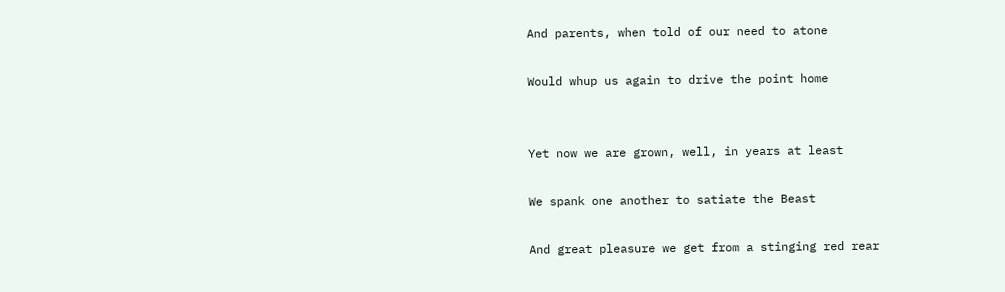And parents, when told of our need to atone

Would whup us again to drive the point home


Yet now we are grown, well, in years at least

We spank one another to satiate the Beast

And great pleasure we get from a stinging red rear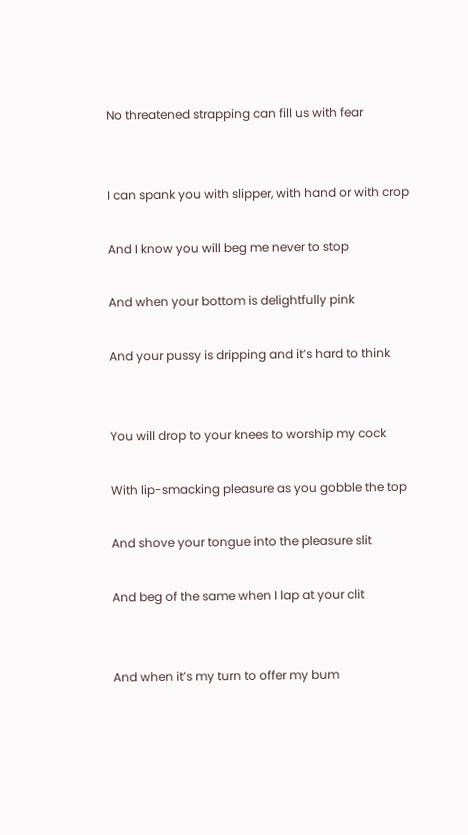No threatened strapping can fill us with fear


I can spank you with slipper, with hand or with crop

And I know you will beg me never to stop

And when your bottom is delightfully pink

And your pussy is dripping and it’s hard to think


You will drop to your knees to worship my cock

With lip-smacking pleasure as you gobble the top

And shove your tongue into the pleasure slit

And beg of the same when I lap at your clit


And when it’s my turn to offer my bum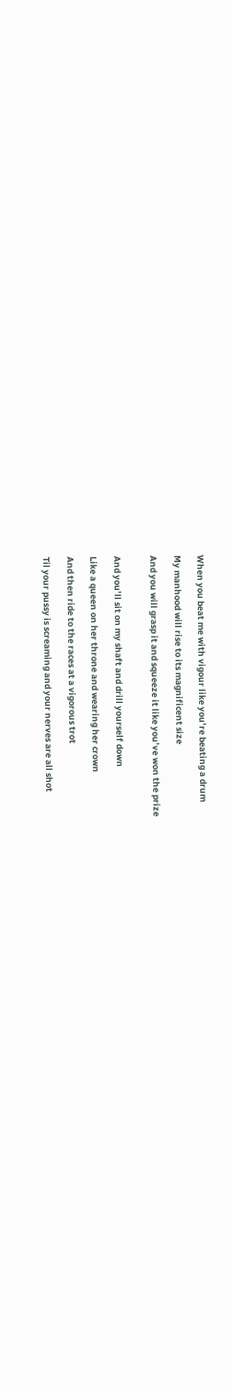When you beat me with vigour like you’re beating a drum

My manhood will rise to its magnificent size

And you will grasp it and squeeze it like you’ve won the prize


And you’ll sit on my shaft and drill yourself down

Like a queen on her throne and wearing her crown

And then ride to the races at a vigorous trot

Til your pussy is screaming and your nerves are all shot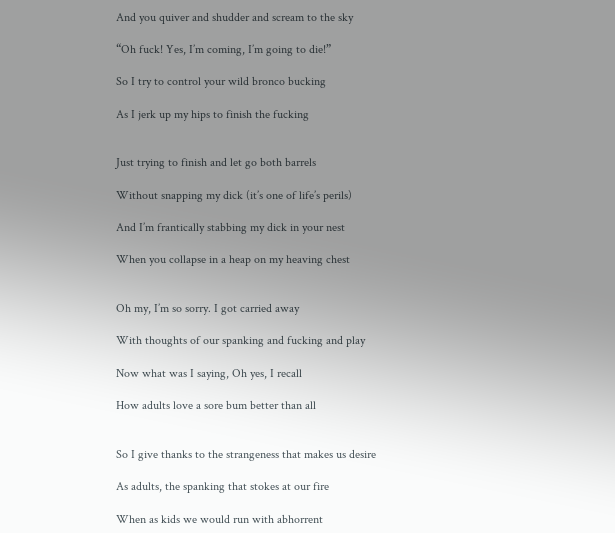And you quiver and shudder and scream to the sky

“Oh fuck! Yes, I’m coming, I’m going to die!”

So I try to control your wild bronco bucking

As I jerk up my hips to finish the fucking


Just trying to finish and let go both barrels

Without snapping my dick (it’s one of life’s perils)

And I’m frantically stabbing my dick in your nest

When you collapse in a heap on my heaving chest


Oh my, I’m so sorry. I got carried away

With thoughts of our spanking and fucking and play

Now what was I saying, Oh yes, I recall

How adults love a sore bum better than all


So I give thanks to the strangeness that makes us desire

As adults, the spanking that stokes at our fire

When as kids we would run with abhorrent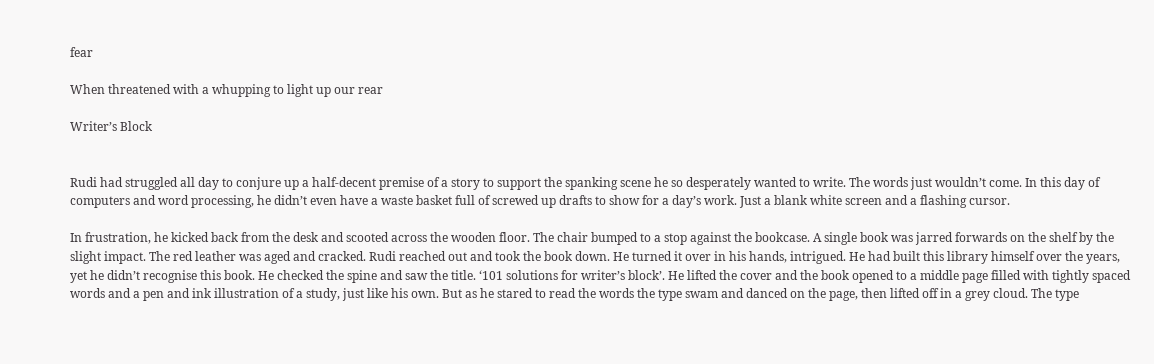fear

When threatened with a whupping to light up our rear

Writer’s Block


Rudi had struggled all day to conjure up a half-decent premise of a story to support the spanking scene he so desperately wanted to write. The words just wouldn’t come. In this day of computers and word processing, he didn’t even have a waste basket full of screwed up drafts to show for a day’s work. Just a blank white screen and a flashing cursor.

In frustration, he kicked back from the desk and scooted across the wooden floor. The chair bumped to a stop against the bookcase. A single book was jarred forwards on the shelf by the slight impact. The red leather was aged and cracked. Rudi reached out and took the book down. He turned it over in his hands, intrigued. He had built this library himself over the years, yet he didn’t recognise this book. He checked the spine and saw the title. ‘101 solutions for writer’s block’. He lifted the cover and the book opened to a middle page filled with tightly spaced words and a pen and ink illustration of a study, just like his own. But as he stared to read the words the type swam and danced on the page, then lifted off in a grey cloud. The type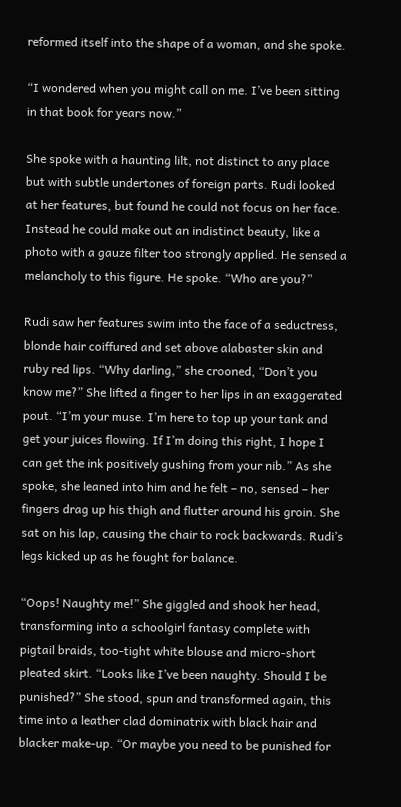reformed itself into the shape of a woman, and she spoke.

“I wondered when you might call on me. I’ve been sitting in that book for years now.”

She spoke with a haunting lilt, not distinct to any place but with subtle undertones of foreign parts. Rudi looked at her features, but found he could not focus on her face. Instead he could make out an indistinct beauty, like a photo with a gauze filter too strongly applied. He sensed a melancholy to this figure. He spoke. “Who are you?”

Rudi saw her features swim into the face of a seductress, blonde hair coiffured and set above alabaster skin and ruby red lips. “Why darling,” she crooned, “Don’t you know me?” She lifted a finger to her lips in an exaggerated pout. “I’m your muse. I’m here to top up your tank and get your juices flowing. If I’m doing this right, I hope I can get the ink positively gushing from your nib.” As she spoke, she leaned into him and he felt – no, sensed – her fingers drag up his thigh and flutter around his groin. She sat on his lap, causing the chair to rock backwards. Rudi’s legs kicked up as he fought for balance.

“Oops! Naughty me!” She giggled and shook her head, transforming into a schoolgirl fantasy complete with pigtail braids, too-tight white blouse and micro-short pleated skirt. “Looks like I’ve been naughty. Should I be punished?” She stood, spun and transformed again, this time into a leather clad dominatrix with black hair and blacker make-up. “Or maybe you need to be punished for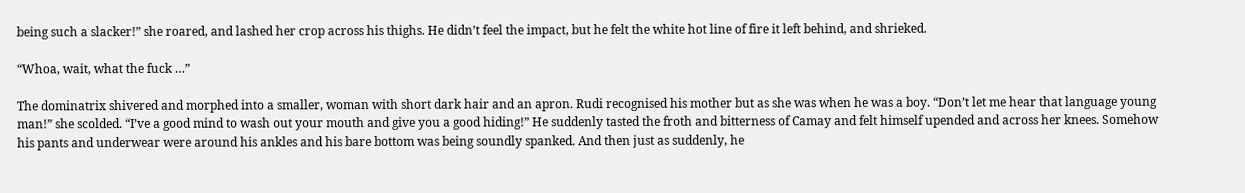being such a slacker!” she roared, and lashed her crop across his thighs. He didn’t feel the impact, but he felt the white hot line of fire it left behind, and shrieked.

“Whoa, wait, what the fuck …”

The dominatrix shivered and morphed into a smaller, woman with short dark hair and an apron. Rudi recognised his mother but as she was when he was a boy. “Don’t let me hear that language young man!” she scolded. “I’ve a good mind to wash out your mouth and give you a good hiding!” He suddenly tasted the froth and bitterness of Camay and felt himself upended and across her knees. Somehow his pants and underwear were around his ankles and his bare bottom was being soundly spanked. And then just as suddenly, he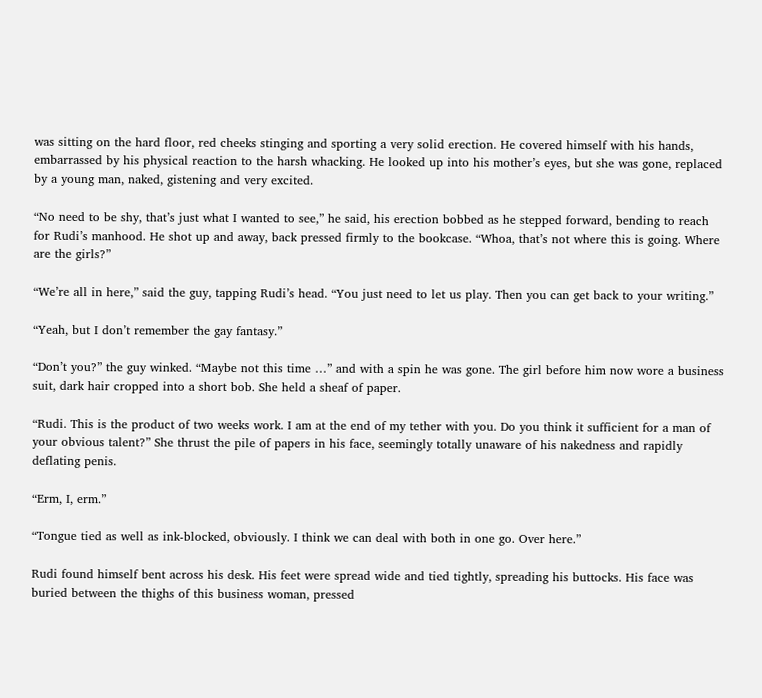was sitting on the hard floor, red cheeks stinging and sporting a very solid erection. He covered himself with his hands, embarrassed by his physical reaction to the harsh whacking. He looked up into his mother’s eyes, but she was gone, replaced by a young man, naked, gistening and very excited.

“No need to be shy, that’s just what I wanted to see,” he said, his erection bobbed as he stepped forward, bending to reach for Rudi’s manhood. He shot up and away, back pressed firmly to the bookcase. “Whoa, that’s not where this is going. Where are the girls?”

“We’re all in here,” said the guy, tapping Rudi’s head. “You just need to let us play. Then you can get back to your writing.”

“Yeah, but I don’t remember the gay fantasy.”

“Don’t you?” the guy winked. “Maybe not this time …” and with a spin he was gone. The girl before him now wore a business suit, dark hair cropped into a short bob. She held a sheaf of paper.

“Rudi. This is the product of two weeks work. I am at the end of my tether with you. Do you think it sufficient for a man of your obvious talent?” She thrust the pile of papers in his face, seemingly totally unaware of his nakedness and rapidly deflating penis.

“Erm, I, erm.”

“Tongue tied as well as ink-blocked, obviously. I think we can deal with both in one go. Over here.”

Rudi found himself bent across his desk. His feet were spread wide and tied tightly, spreading his buttocks. His face was buried between the thighs of this business woman, pressed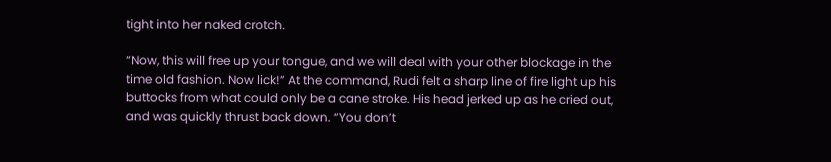tight into her naked crotch.

“Now, this will free up your tongue, and we will deal with your other blockage in the time old fashion. Now lick!” At the command, Rudi felt a sharp line of fire light up his buttocks from what could only be a cane stroke. His head jerked up as he cried out, and was quickly thrust back down. “You don’t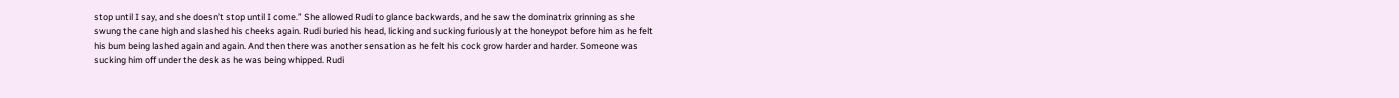stop until I say, and she doesn’t stop until I come.” She allowed Rudi to glance backwards, and he saw the dominatrix grinning as she swung the cane high and slashed his cheeks again. Rudi buried his head, licking and sucking furiously at the honeypot before him as he felt his bum being lashed again and again. And then there was another sensation as he felt his cock grow harder and harder. Someone was sucking him off under the desk as he was being whipped. Rudi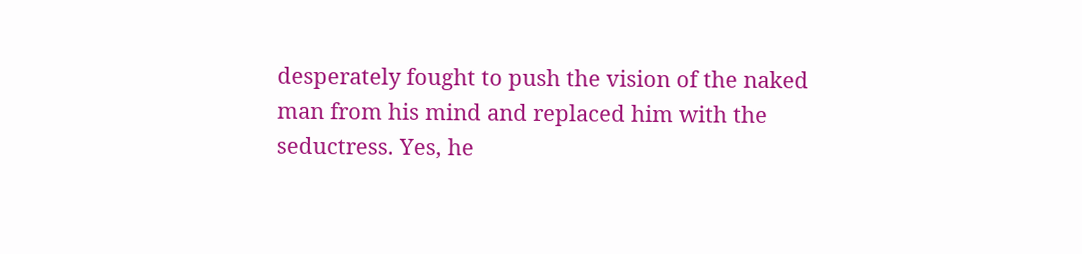desperately fought to push the vision of the naked man from his mind and replaced him with the seductress. Yes, he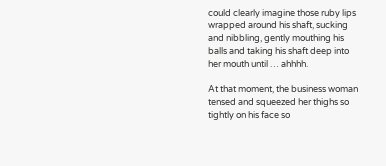could clearly imagine those ruby lips wrapped around his shaft, sucking and nibbling, gently mouthing his balls and taking his shaft deep into her mouth until … ahhhh.

At that moment, the business woman tensed and squeezed her thighs so tightly on his face so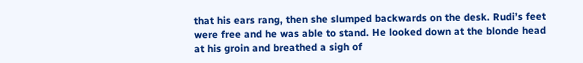that his ears rang, then she slumped backwards on the desk. Rudi’s feet were free and he was able to stand. He looked down at the blonde head at his groin and breathed a sigh of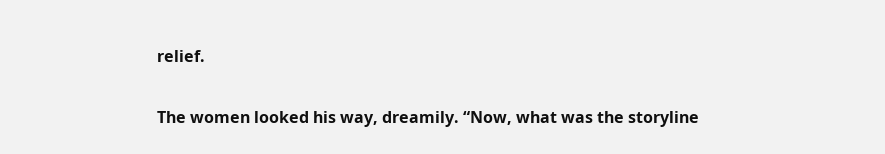relief.

The women looked his way, dreamily. “Now, what was the storyline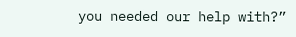you needed our help with?”